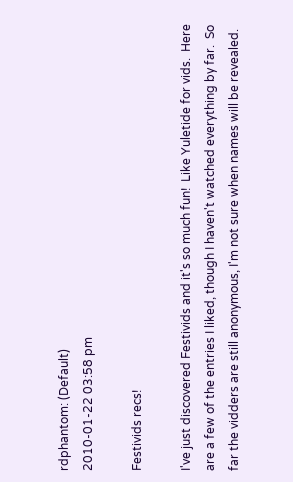rdphantom: (Default)
2010-01-22 03:58 pm

Festivids recs!

I've just discovered Festivids and it's so much fun!  Like Yuletide for vids.  Here are a few of the entries I liked, though I haven't watched everything by far.  So far the vidders are still anonymous, I'm not sure when names will be revealed.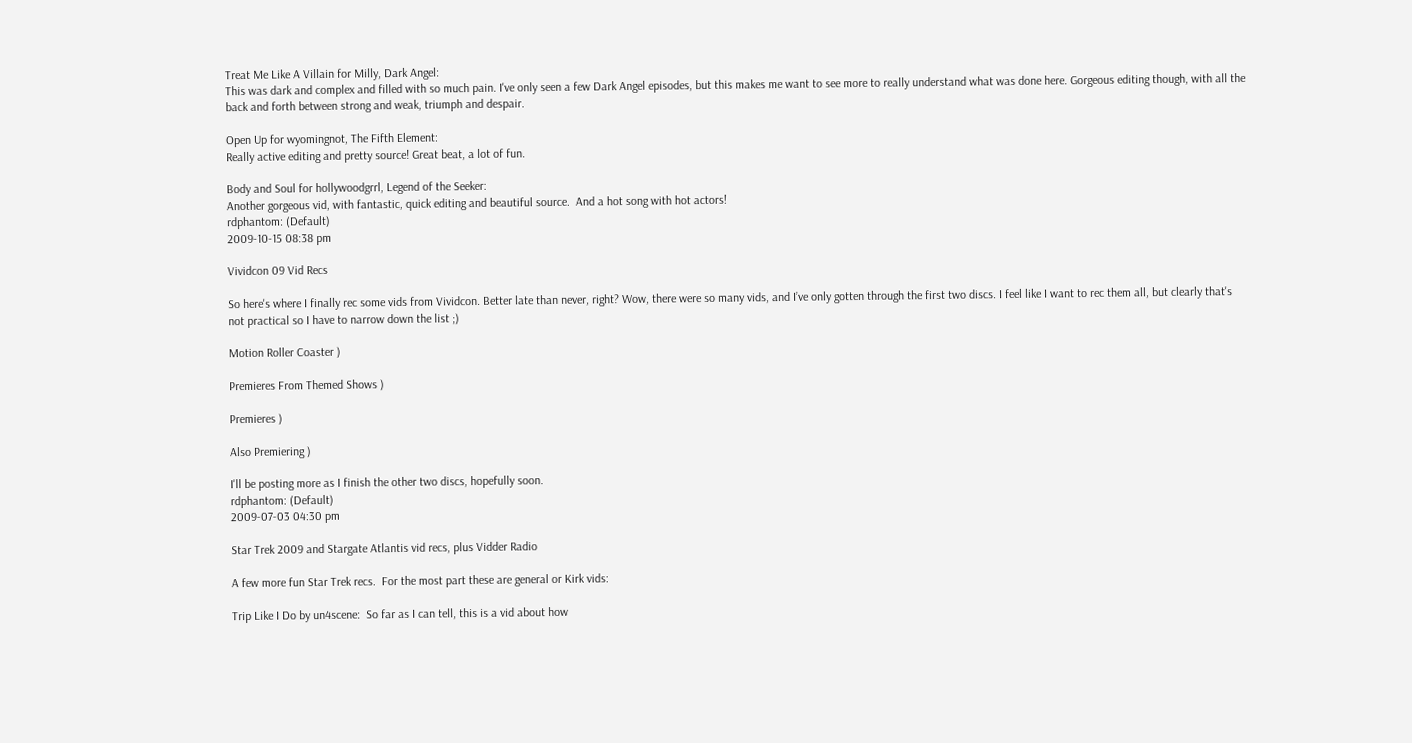Treat Me Like A Villain for Milly, Dark Angel:
This was dark and complex and filled with so much pain. I've only seen a few Dark Angel episodes, but this makes me want to see more to really understand what was done here. Gorgeous editing though, with all the back and forth between strong and weak, triumph and despair.

Open Up for wyomingnot, The Fifth Element:
Really active editing and pretty source! Great beat, a lot of fun.

Body and Soul for hollywoodgrrl, Legend of the Seeker:
Another gorgeous vid, with fantastic, quick editing and beautiful source.  And a hot song with hot actors!
rdphantom: (Default)
2009-10-15 08:38 pm

Vividcon 09 Vid Recs

So here's where I finally rec some vids from Vividcon. Better late than never, right? Wow, there were so many vids, and I’ve only gotten through the first two discs. I feel like I want to rec them all, but clearly that's not practical so I have to narrow down the list ;)

Motion Roller Coaster )

Premieres From Themed Shows )

Premieres )

Also Premiering )

I'll be posting more as I finish the other two discs, hopefully soon.
rdphantom: (Default)
2009-07-03 04:30 pm

Star Trek 2009 and Stargate Atlantis vid recs, plus Vidder Radio

A few more fun Star Trek recs.  For the most part these are general or Kirk vids:

Trip Like I Do by un4scene:  So far as I can tell, this is a vid about how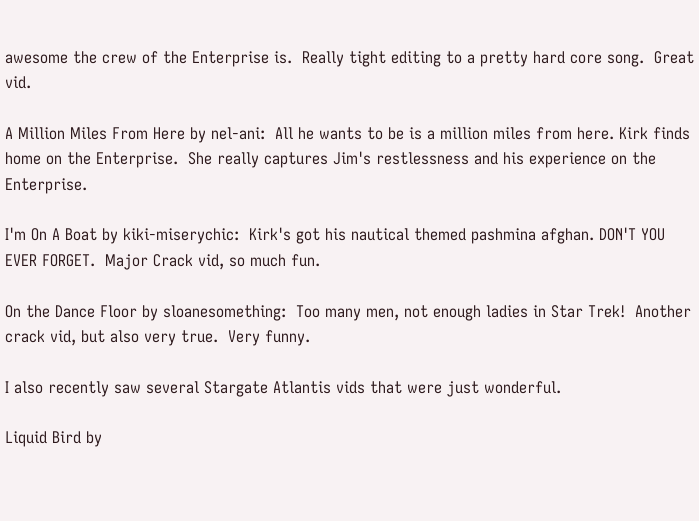awesome the crew of the Enterprise is.  Really tight editing to a pretty hard core song.  Great vid.

A Million Miles From Here by nel-ani:  All he wants to be is a million miles from here. Kirk finds home on the Enterprise.  She really captures Jim's restlessness and his experience on the Enterprise.

I'm On A Boat by kiki-miserychic:  Kirk's got his nautical themed pashmina afghan. DON'T YOU EVER FORGET.  Major Crack vid, so much fun.

On the Dance Floor by sloanesomething:  Too many men, not enough ladies in Star Trek!  Another crack vid, but also very true.  Very funny.

I also recently saw several Stargate Atlantis vids that were just wonderful.

Liquid Bird by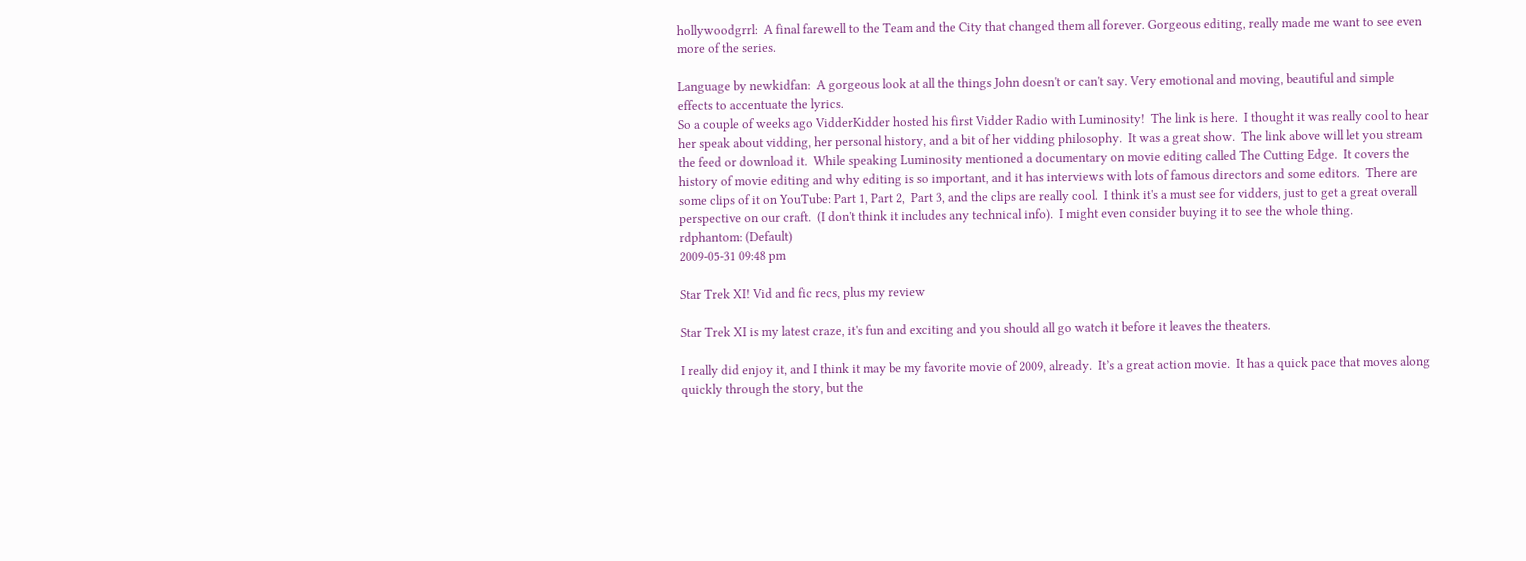hollywoodgrrl:  A final farewell to the Team and the City that changed them all forever. Gorgeous editing, really made me want to see even more of the series.

Language by newkidfan:  A gorgeous look at all the things John doesn't or can't say. Very emotional and moving, beautiful and simple effects to accentuate the lyrics.
So a couple of weeks ago VidderKidder hosted his first Vidder Radio with Luminosity!  The link is here.  I thought it was really cool to hear her speak about vidding, her personal history, and a bit of her vidding philosophy.  It was a great show.  The link above will let you stream the feed or download it.  While speaking Luminosity mentioned a documentary on movie editing called The Cutting Edge.  It covers the history of movie editing and why editing is so important, and it has interviews with lots of famous directors and some editors.  There are some clips of it on YouTube: Part 1, Part 2,  Part 3, and the clips are really cool.  I think it's a must see for vidders, just to get a great overall perspective on our craft.  (I don't think it includes any technical info).  I might even consider buying it to see the whole thing.
rdphantom: (Default)
2009-05-31 09:48 pm

Star Trek XI! Vid and fic recs, plus my review

Star Trek XI is my latest craze, it's fun and exciting and you should all go watch it before it leaves the theaters.

I really did enjoy it, and I think it may be my favorite movie of 2009, already.  It’s a great action movie.  It has a quick pace that moves along quickly through the story, but the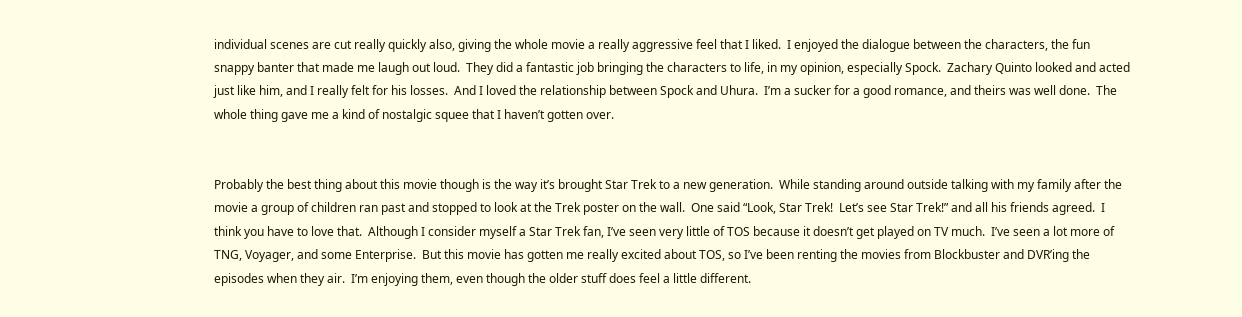individual scenes are cut really quickly also, giving the whole movie a really aggressive feel that I liked.  I enjoyed the dialogue between the characters, the fun snappy banter that made me laugh out loud.  They did a fantastic job bringing the characters to life, in my opinion, especially Spock.  Zachary Quinto looked and acted just like him, and I really felt for his losses.  And I loved the relationship between Spock and Uhura.  I’m a sucker for a good romance, and theirs was well done.  The whole thing gave me a kind of nostalgic squee that I haven’t gotten over.


Probably the best thing about this movie though is the way it’s brought Star Trek to a new generation.  While standing around outside talking with my family after the movie a group of children ran past and stopped to look at the Trek poster on the wall.  One said “Look, Star Trek!  Let’s see Star Trek!” and all his friends agreed.  I think you have to love that.  Although I consider myself a Star Trek fan, I’ve seen very little of TOS because it doesn’t get played on TV much.  I’ve seen a lot more of TNG, Voyager, and some Enterprise.  But this movie has gotten me really excited about TOS, so I’ve been renting the movies from Blockbuster and DVR’ing the episodes when they air.  I’m enjoying them, even though the older stuff does feel a little different.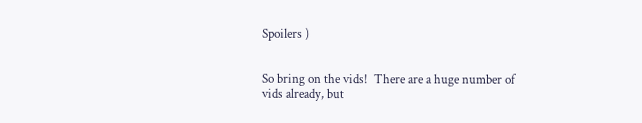Spoilers )


So bring on the vids!  There are a huge number of vids already, but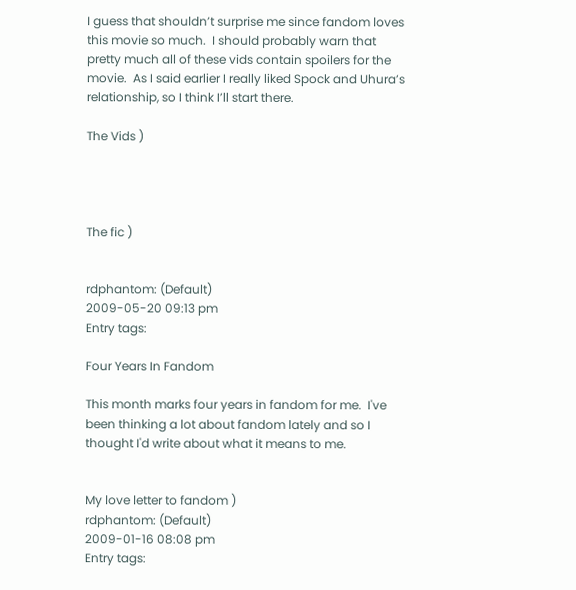I guess that shouldn’t surprise me since fandom loves this movie so much.  I should probably warn that pretty much all of these vids contain spoilers for the movie.  As I said earlier I really liked Spock and Uhura’s relationship, so I think I’ll start there.

The Vids )




The fic )


rdphantom: (Default)
2009-05-20 09:13 pm
Entry tags:

Four Years In Fandom

This month marks four years in fandom for me.  I've been thinking a lot about fandom lately and so I thought I'd write about what it means to me.


My love letter to fandom )
rdphantom: (Default)
2009-01-16 08:08 pm
Entry tags: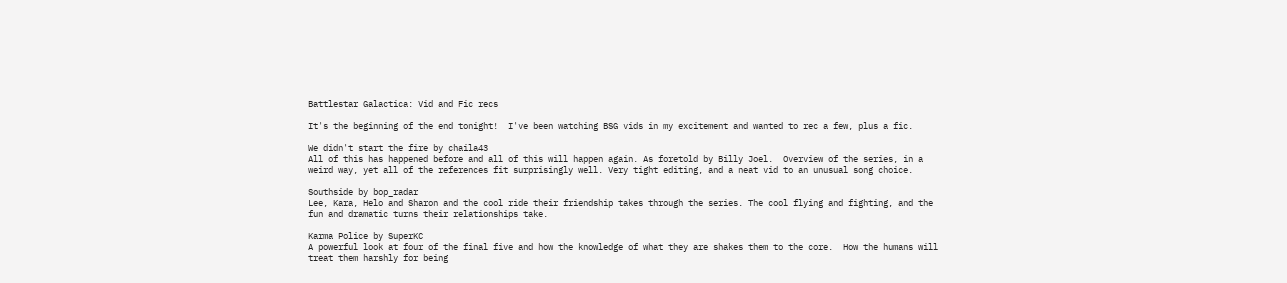Battlestar Galactica: Vid and Fic recs

It's the beginning of the end tonight!  I've been watching BSG vids in my excitement and wanted to rec a few, plus a fic.

We didn't start the fire by chaila43
All of this has happened before and all of this will happen again. As foretold by Billy Joel.  Overview of the series, in a weird way, yet all of the references fit surprisingly well. Very tight editing, and a neat vid to an unusual song choice.

Southside by bop_radar
Lee, Kara, Helo and Sharon and the cool ride their friendship takes through the series. The cool flying and fighting, and the fun and dramatic turns their relationships take.

Karma Police by SuperKC
A powerful look at four of the final five and how the knowledge of what they are shakes them to the core.  How the humans will treat them harshly for being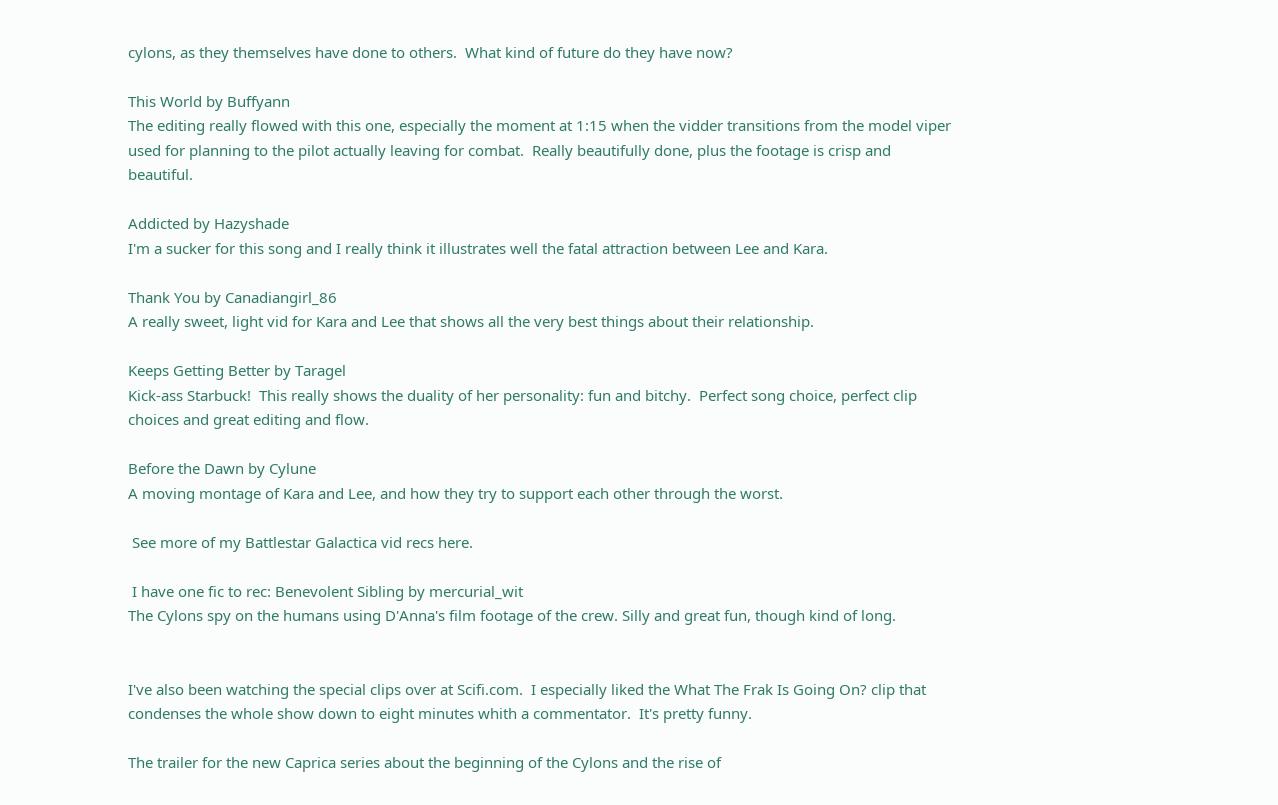cylons, as they themselves have done to others.  What kind of future do they have now?

This World by Buffyann
The editing really flowed with this one, especially the moment at 1:15 when the vidder transitions from the model viper used for planning to the pilot actually leaving for combat.  Really beautifully done, plus the footage is crisp and beautiful.

Addicted by Hazyshade
I'm a sucker for this song and I really think it illustrates well the fatal attraction between Lee and Kara.

Thank You by Canadiangirl_86
A really sweet, light vid for Kara and Lee that shows all the very best things about their relationship.

Keeps Getting Better by Taragel
Kick-ass Starbuck!  This really shows the duality of her personality: fun and bitchy.  Perfect song choice, perfect clip choices and great editing and flow.

Before the Dawn by Cylune
A moving montage of Kara and Lee, and how they try to support each other through the worst.

 See more of my Battlestar Galactica vid recs here.

 I have one fic to rec: Benevolent Sibling by mercurial_wit
The Cylons spy on the humans using D'Anna's film footage of the crew. Silly and great fun, though kind of long.


I've also been watching the special clips over at Scifi.com.  I especially liked the What The Frak Is Going On? clip that condenses the whole show down to eight minutes whith a commentator.  It's pretty funny.

The trailer for the new Caprica series about the beginning of the Cylons and the rise of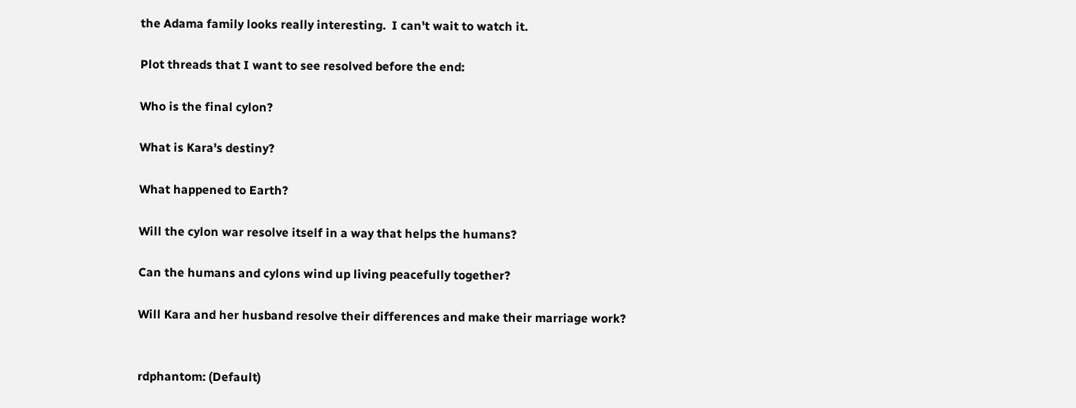the Adama family looks really interesting.  I can't wait to watch it.

Plot threads that I want to see resolved before the end:

Who is the final cylon?

What is Kara's destiny?

What happened to Earth?

Will the cylon war resolve itself in a way that helps the humans?

Can the humans and cylons wind up living peacefully together?

Will Kara and her husband resolve their differences and make their marriage work?


rdphantom: (Default)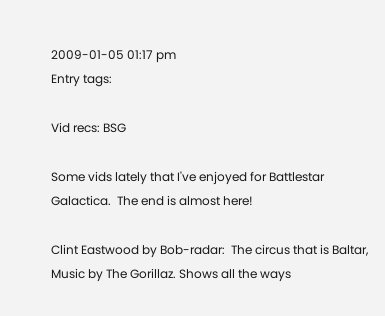2009-01-05 01:17 pm
Entry tags:

Vid recs: BSG

Some vids lately that I've enjoyed for Battlestar Galactica.  The end is almost here!

Clint Eastwood by Bob-radar:  The circus that is Baltar, Music by The Gorillaz. Shows all the ways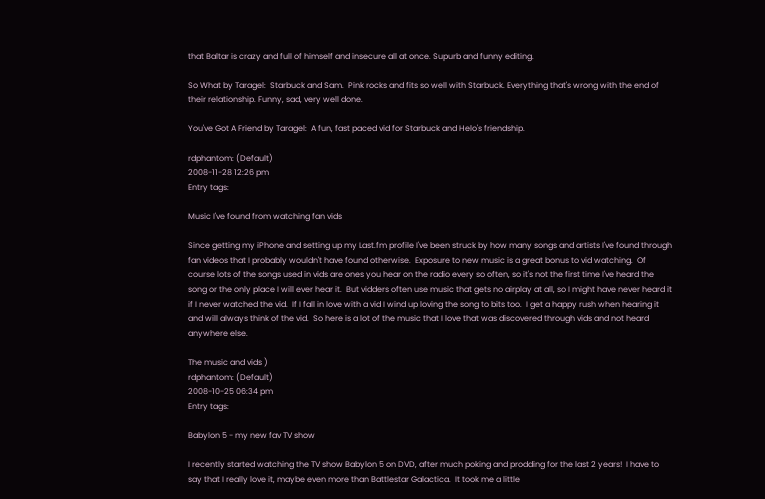that Baltar is crazy and full of himself and insecure all at once. Supurb and funny editing.

So What by Taragel:  Starbuck and Sam.  Pink rocks and fits so well with Starbuck. Everything that's wrong with the end of their relationship. Funny, sad, very well done.

You've Got A Friend by Taragel:  A fun, fast paced vid for Starbuck and Helo's friendship.

rdphantom: (Default)
2008-11-28 12:26 pm
Entry tags:

Music I've found from watching fan vids

Since getting my iPhone and setting up my Last.fm profile I've been struck by how many songs and artists I've found through fan videos that I probably wouldn't have found otherwise.  Exposure to new music is a great bonus to vid watching.  Of course lots of the songs used in vids are ones you hear on the radio every so often, so it's not the first time I've heard the song or the only place I will ever hear it.  But vidders often use music that gets no airplay at all, so I might have never heard it if I never watched the vid.  If I fall in love with a vid I wind up loving the song to bits too.  I get a happy rush when hearing it and will always think of the vid.  So here is a lot of the music that I love that was discovered through vids and not heard anywhere else.

The music and vids )
rdphantom: (Default)
2008-10-25 06:34 pm
Entry tags:

Babylon 5 - my new fav TV show

I recently started watching the TV show Babylon 5 on DVD, after much poking and prodding for the last 2 years!  I have to say that I really love it, maybe even more than Battlestar Galactica.  It took me a little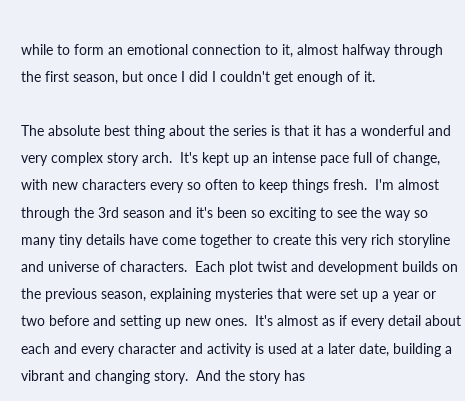while to form an emotional connection to it, almost halfway through the first season, but once I did I couldn't get enough of it.

The absolute best thing about the series is that it has a wonderful and very complex story arch.  It's kept up an intense pace full of change, with new characters every so often to keep things fresh.  I'm almost through the 3rd season and it's been so exciting to see the way so many tiny details have come together to create this very rich storyline and universe of characters.  Each plot twist and development builds on the previous season, explaining mysteries that were set up a year or two before and setting up new ones.  It's almost as if every detail about each and every character and activity is used at a later date, building a vibrant and changing story.  And the story has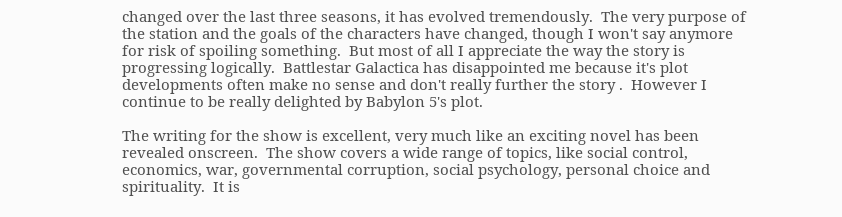changed over the last three seasons, it has evolved tremendously.  The very purpose of the station and the goals of the characters have changed, though I won't say anymore for risk of spoiling something.  But most of all I appreciate the way the story is progressing logically.  Battlestar Galactica has disappointed me because it's plot developments often make no sense and don't really further the story .  However I continue to be really delighted by Babylon 5's plot.

The writing for the show is excellent, very much like an exciting novel has been revealed onscreen.  The show covers a wide range of topics, like social control, economics, war, governmental corruption, social psychology, personal choice and spirituality.  It is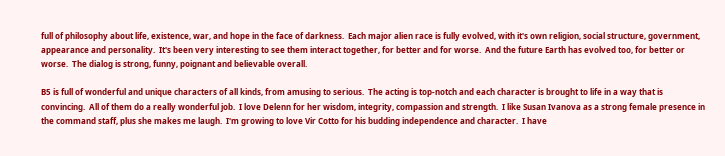full of philosophy about life, existence, war, and hope in the face of darkness.  Each major alien race is fully evolved, with it's own religion, social structure, government, appearance and personality.  It's been very interesting to see them interact together, for better and for worse.  And the future Earth has evolved too, for better or worse.  The dialog is strong, funny, poignant and believable overall.

B5 is full of wonderful and unique characters of all kinds, from amusing to serious.  The acting is top-notch and each character is brought to life in a way that is convincing.  All of them do a really wonderful job.  I love Delenn for her wisdom, integrity, compassion and strength.  I like Susan Ivanova as a strong female presence in the command staff, plus she makes me laugh.  I'm growing to love Vir Cotto for his budding independence and character.  I have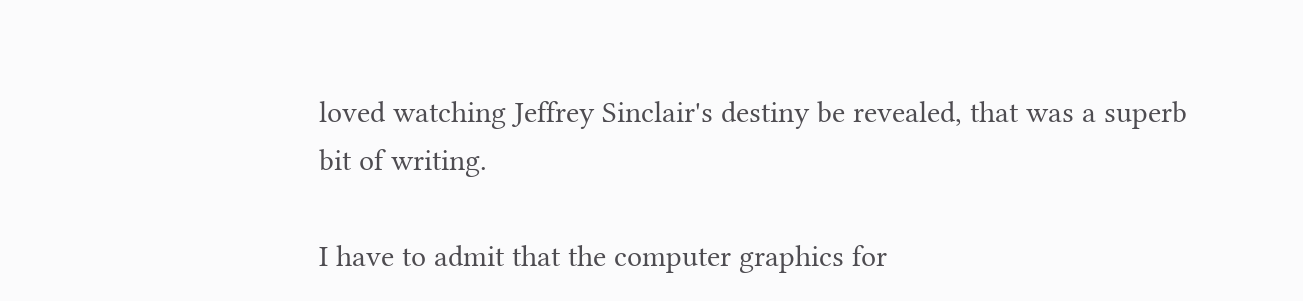loved watching Jeffrey Sinclair's destiny be revealed, that was a superb bit of writing.

I have to admit that the computer graphics for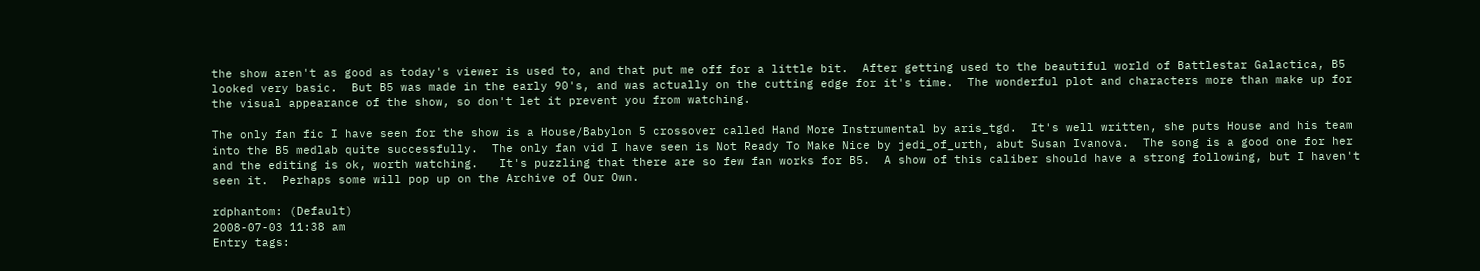the show aren't as good as today's viewer is used to, and that put me off for a little bit.  After getting used to the beautiful world of Battlestar Galactica, B5 looked very basic.  But B5 was made in the early 90's, and was actually on the cutting edge for it's time.  The wonderful plot and characters more than make up for the visual appearance of the show, so don't let it prevent you from watching.

The only fan fic I have seen for the show is a House/Babylon 5 crossover called Hand More Instrumental by aris_tgd.  It's well written, she puts House and his team into the B5 medlab quite successfully.  The only fan vid I have seen is Not Ready To Make Nice by jedi_of_urth, abut Susan Ivanova.  The song is a good one for her and the editing is ok, worth watching.   It's puzzling that there are so few fan works for B5.  A show of this caliber should have a strong following, but I haven't seen it.  Perhaps some will pop up on the Archive of Our Own.

rdphantom: (Default)
2008-07-03 11:38 am
Entry tags: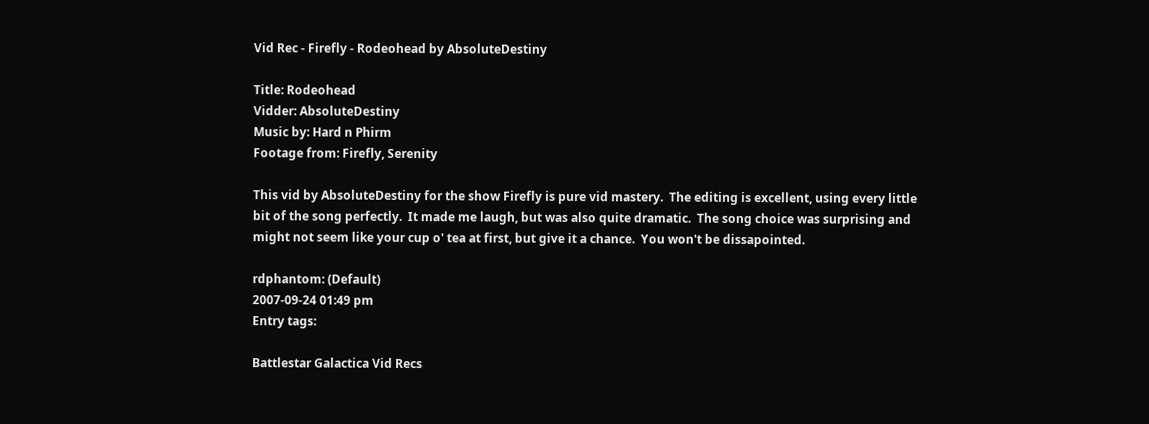Vid Rec - Firefly - Rodeohead by AbsoluteDestiny

Title: Rodeohead
Vidder: AbsoluteDestiny
Music by: Hard n Phirm
Footage from: Firefly, Serenity

This vid by AbsoluteDestiny for the show Firefly is pure vid mastery.  The editing is excellent, using every little bit of the song perfectly.  It made me laugh, but was also quite dramatic.  The song choice was surprising and might not seem like your cup o' tea at first, but give it a chance.  You won't be dissapointed.

rdphantom: (Default)
2007-09-24 01:49 pm
Entry tags:

Battlestar Galactica Vid Recs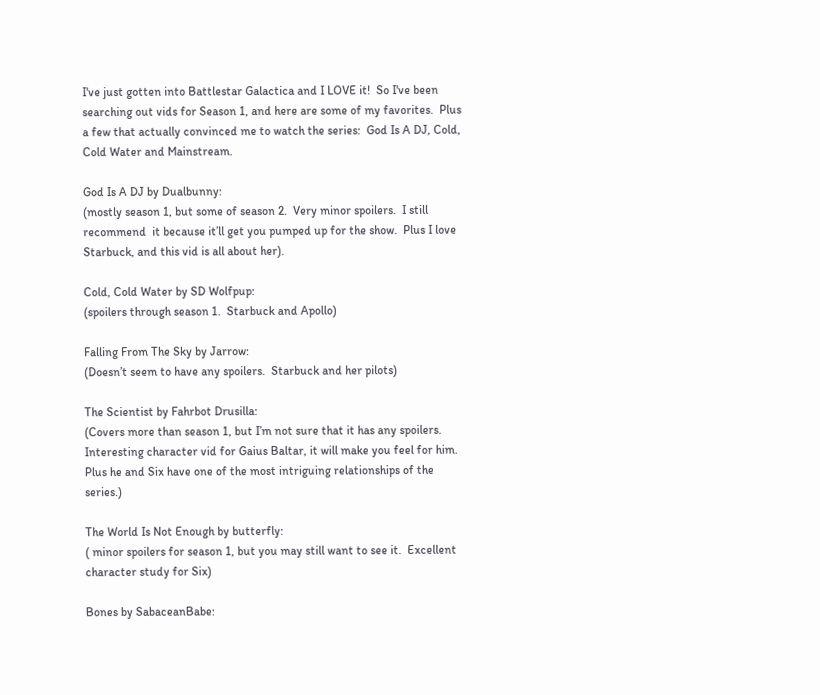I've just gotten into Battlestar Galactica and I LOVE it!  So I've been searching out vids for Season 1, and here are some of my favorites.  Plus a few that actually convinced me to watch the series:  God Is A DJ, Cold, Cold Water and Mainstream.

God Is A DJ by Dualbunny:
(mostly season 1, but some of season 2.  Very minor spoilers.  I still recommend  it because it’ll get you pumped up for the show.  Plus I love Starbuck, and this vid is all about her).

Cold, Cold Water by SD Wolfpup:
(spoilers through season 1.  Starbuck and Apollo)

Falling From The Sky by Jarrow:
(Doesn’t seem to have any spoilers.  Starbuck and her pilots)

The Scientist by Fahrbot Drusilla:
(Covers more than season 1, but I’m not sure that it has any spoilers.  Interesting character vid for Gaius Baltar, it will make you feel for him.  Plus he and Six have one of the most intriguing relationships of the series.)

The World Is Not Enough by butterfly:
( minor spoilers for season 1, but you may still want to see it.  Excellent character study for Six)

Bones by SabaceanBabe: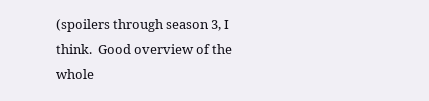(spoilers through season 3, I think.  Good overview of the whole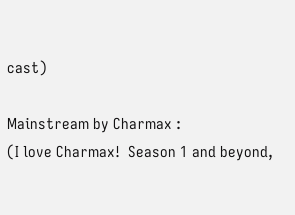cast)

Mainstream by Charmax :
(I love Charmax!  Season 1 and beyond,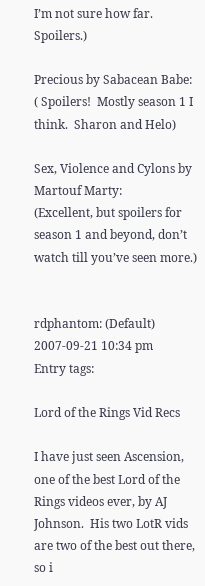I’m not sure how far.  Spoilers.)

Precious by Sabacean Babe:
( Spoilers!  Mostly season 1 I think.  Sharon and Helo)

Sex, Violence and Cylons by Martouf Marty:
(Excellent, but spoilers for season 1 and beyond, don’t watch till you’ve seen more.)


rdphantom: (Default)
2007-09-21 10:34 pm
Entry tags:

Lord of the Rings Vid Recs

I have just seen Ascension, one of the best Lord of the Rings videos ever, by AJ Johnson.  His two LotR vids are two of the best out there, so i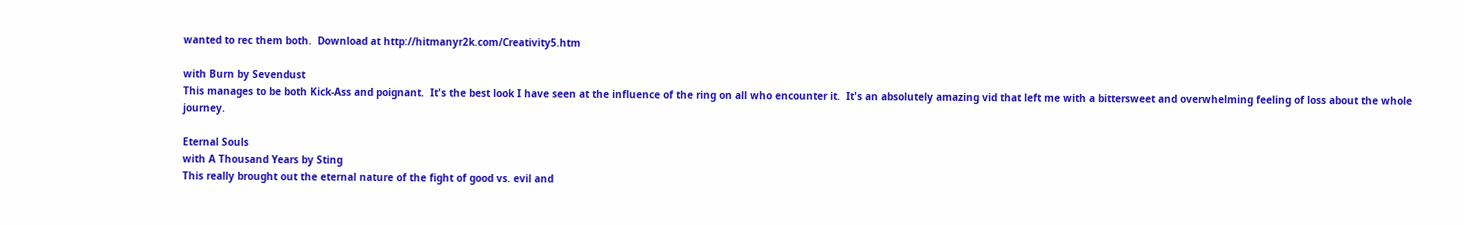wanted to rec them both.  Download at http://hitmanyr2k.com/Creativity5.htm

with Burn by Sevendust
This manages to be both Kick-Ass and poignant.  It's the best look I have seen at the influence of the ring on all who encounter it.  It's an absolutely amazing vid that left me with a bittersweet and overwhelming feeling of loss about the whole journey.

Eternal Souls
with A Thousand Years by Sting
This really brought out the eternal nature of the fight of good vs. evil and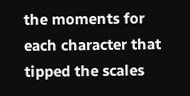the moments for each character that tipped the scales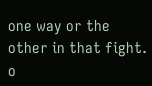one way or the other in that fight. o